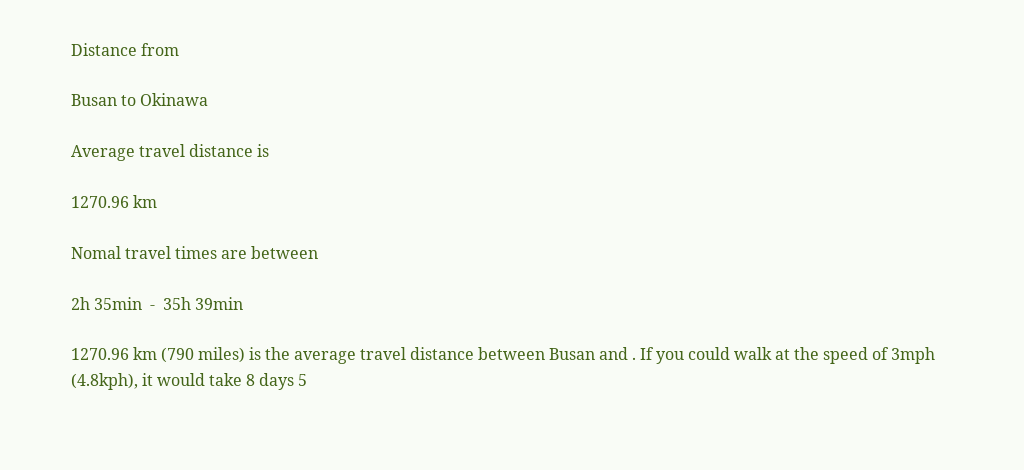Distance from

Busan to Okinawa

Average travel distance is

1270.96 km

Nomal travel times are between

2h 35min  -  35h 39min

1270.96 km (790 miles) is the average travel distance between Busan and . If you could walk at the speed of 3mph (4.8kph), it would take 8 days 5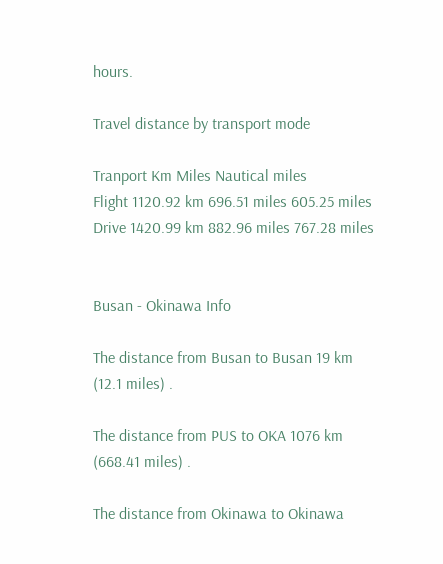hours.

Travel distance by transport mode

Tranport Km Miles Nautical miles
Flight 1120.92 km 696.51 miles 605.25 miles
Drive 1420.99 km 882.96 miles 767.28 miles


Busan - Okinawa Info

The distance from Busan to Busan 19 km (12.1 miles) .

The distance from PUS to OKA 1076 km (668.41 miles) .

The distance from Okinawa to Okinawa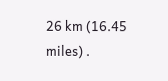26 km (16.45 miles) .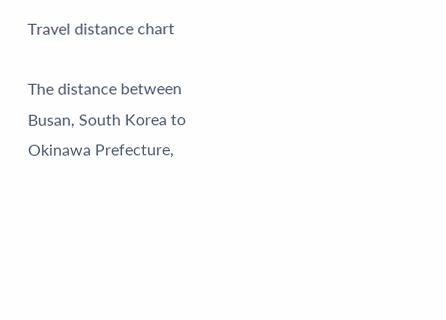Travel distance chart

The distance between Busan, South Korea to Okinawa Prefecture,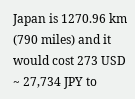Japan is 1270.96 km (790 miles) and it would cost 273 USD ~ 27,734 JPY to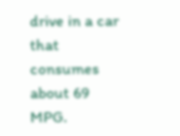drive in a car that consumes about 69 MPG.